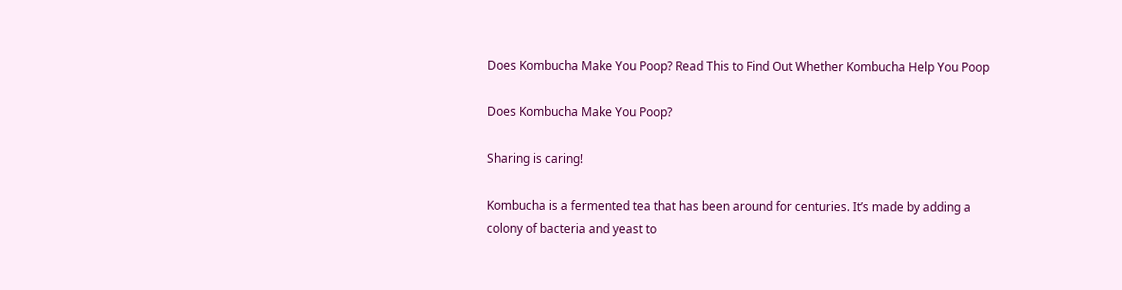Does Kombucha Make You Poop? Read This to Find Out Whether Kombucha Help You Poop

Does Kombucha Make You Poop?

Sharing is caring!

Kombucha is a fermented tea that has been around for centuries. It’s made by adding a colony of bacteria and yeast to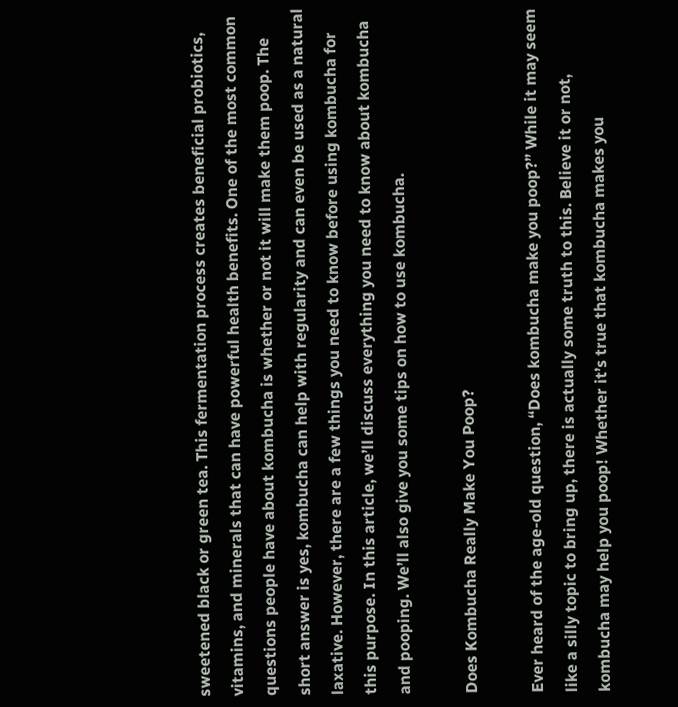sweetened black or green tea. This fermentation process creates beneficial probiotics, vitamins, and minerals that can have powerful health benefits. One of the most common questions people have about kombucha is whether or not it will make them poop. The short answer is yes, kombucha can help with regularity and can even be used as a natural laxative. However, there are a few things you need to know before using kombucha for this purpose. In this article, we’ll discuss everything you need to know about kombucha and pooping. We’ll also give you some tips on how to use kombucha.

Does Kombucha Really Make You Poop?

Ever heard of the age-old question, “Does kombucha make you poop?” While it may seem like a silly topic to bring up, there is actually some truth to this. Believe it or not, kombucha may help you poop! Whether it’s true that kombucha makes you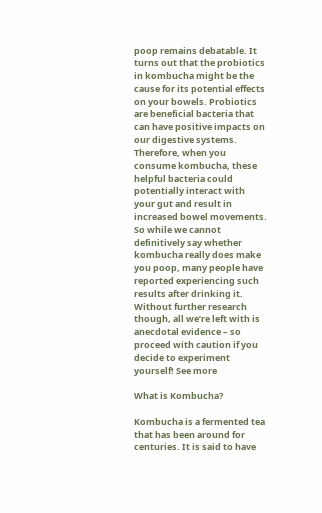poop remains debatable. It turns out that the probiotics in kombucha might be the cause for its potential effects on your bowels. Probiotics are beneficial bacteria that can have positive impacts on our digestive systems. Therefore, when you consume kombucha, these helpful bacteria could potentially interact with your gut and result in increased bowel movements. So while we cannot definitively say whether kombucha really does make you poop, many people have reported experiencing such results after drinking it. Without further research though, all we’re left with is anecdotal evidence – so proceed with caution if you decide to experiment yourself! See more

What is Kombucha?

Kombucha is a fermented tea that has been around for centuries. It is said to have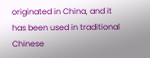originated in China, and it has been used in traditional Chinese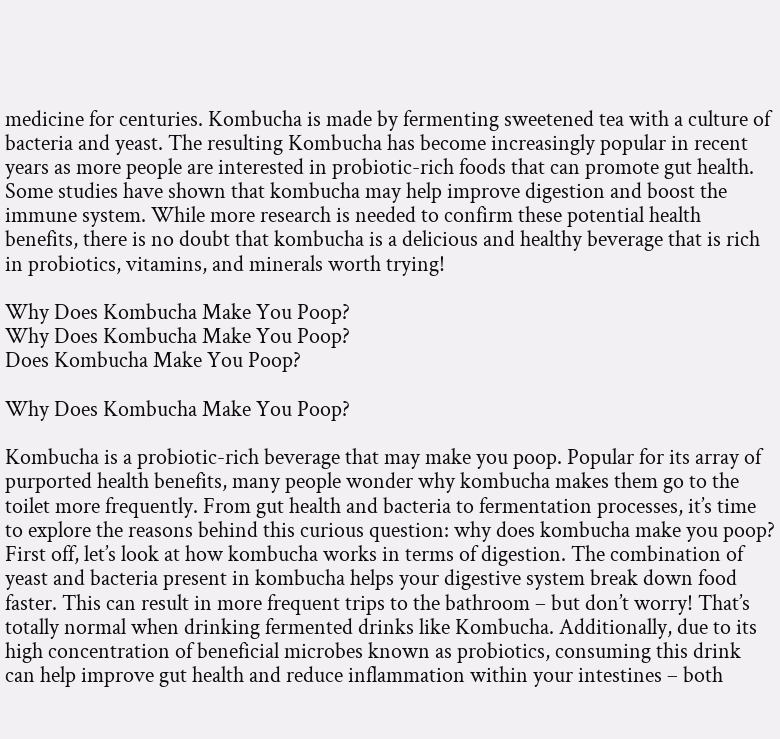medicine for centuries. Kombucha is made by fermenting sweetened tea with a culture of bacteria and yeast. The resulting Kombucha has become increasingly popular in recent years as more people are interested in probiotic-rich foods that can promote gut health. Some studies have shown that kombucha may help improve digestion and boost the immune system. While more research is needed to confirm these potential health benefits, there is no doubt that kombucha is a delicious and healthy beverage that is rich in probiotics, vitamins, and minerals worth trying!

Why Does Kombucha Make You Poop?
Why Does Kombucha Make You Poop?
Does Kombucha Make You Poop?

Why Does Kombucha Make You Poop?

Kombucha is a probiotic-rich beverage that may make you poop. Popular for its array of purported health benefits, many people wonder why kombucha makes them go to the toilet more frequently. From gut health and bacteria to fermentation processes, it’s time to explore the reasons behind this curious question: why does kombucha make you poop? First off, let’s look at how kombucha works in terms of digestion. The combination of yeast and bacteria present in kombucha helps your digestive system break down food faster. This can result in more frequent trips to the bathroom – but don’t worry! That’s totally normal when drinking fermented drinks like Kombucha. Additionally, due to its high concentration of beneficial microbes known as probiotics, consuming this drink can help improve gut health and reduce inflammation within your intestines – both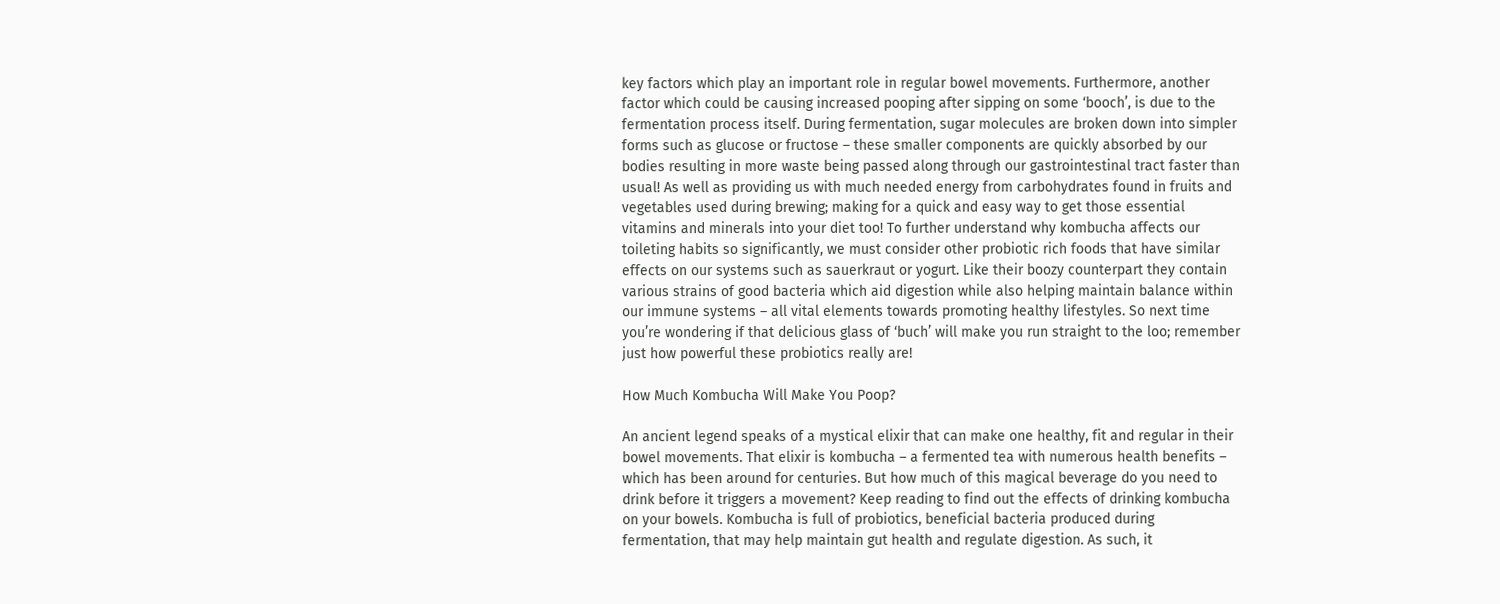key factors which play an important role in regular bowel movements. Furthermore, another factor which could be causing increased pooping after sipping on some ‘booch’, is due to the fermentation process itself. During fermentation, sugar molecules are broken down into simpler forms such as glucose or fructose – these smaller components are quickly absorbed by our bodies resulting in more waste being passed along through our gastrointestinal tract faster than usual! As well as providing us with much needed energy from carbohydrates found in fruits and vegetables used during brewing; making for a quick and easy way to get those essential vitamins and minerals into your diet too! To further understand why kombucha affects our toileting habits so significantly, we must consider other probiotic rich foods that have similar effects on our systems such as sauerkraut or yogurt. Like their boozy counterpart they contain various strains of good bacteria which aid digestion while also helping maintain balance within our immune systems – all vital elements towards promoting healthy lifestyles. So next time you’re wondering if that delicious glass of ‘buch’ will make you run straight to the loo; remember just how powerful these probiotics really are!

How Much Kombucha Will Make You Poop?

An ancient legend speaks of a mystical elixir that can make one healthy, fit and regular in their bowel movements. That elixir is kombucha – a fermented tea with numerous health benefits – which has been around for centuries. But how much of this magical beverage do you need to drink before it triggers a movement? Keep reading to find out the effects of drinking kombucha on your bowels. Kombucha is full of probiotics, beneficial bacteria produced during fermentation, that may help maintain gut health and regulate digestion. As such, it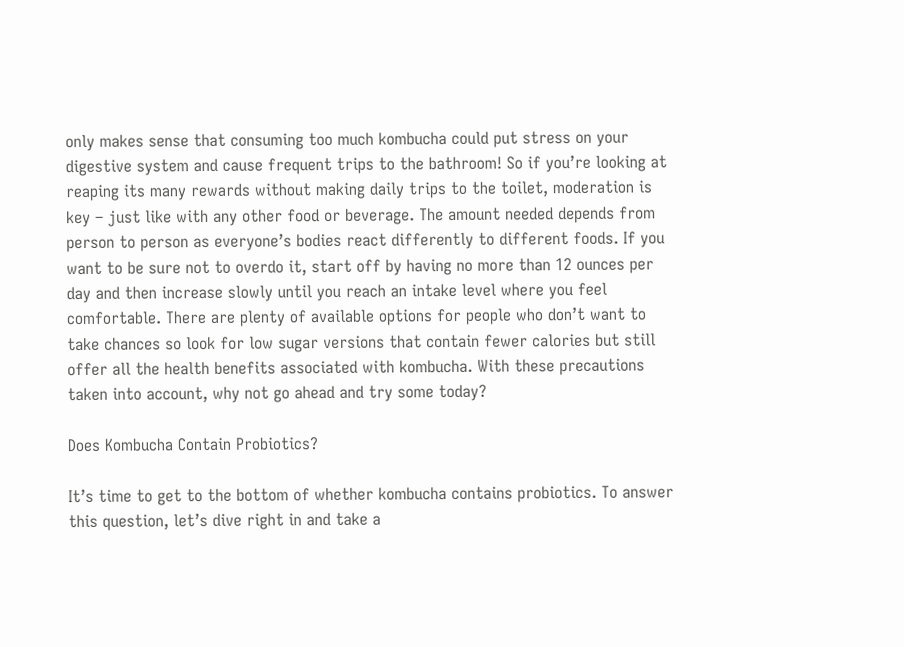only makes sense that consuming too much kombucha could put stress on your digestive system and cause frequent trips to the bathroom! So if you’re looking at reaping its many rewards without making daily trips to the toilet, moderation is key – just like with any other food or beverage. The amount needed depends from person to person as everyone’s bodies react differently to different foods. If you want to be sure not to overdo it, start off by having no more than 12 ounces per day and then increase slowly until you reach an intake level where you feel comfortable. There are plenty of available options for people who don’t want to take chances so look for low sugar versions that contain fewer calories but still offer all the health benefits associated with kombucha. With these precautions taken into account, why not go ahead and try some today?

Does Kombucha Contain Probiotics?

It’s time to get to the bottom of whether kombucha contains probiotics. To answer this question, let’s dive right in and take a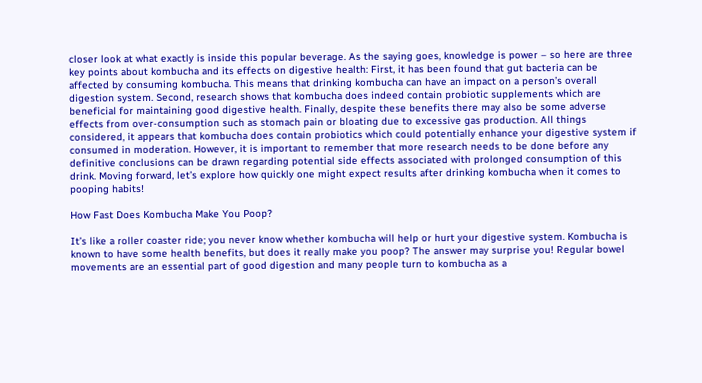closer look at what exactly is inside this popular beverage. As the saying goes, knowledge is power – so here are three key points about kombucha and its effects on digestive health: First, it has been found that gut bacteria can be affected by consuming kombucha. This means that drinking kombucha can have an impact on a person’s overall digestion system. Second, research shows that kombucha does indeed contain probiotic supplements which are beneficial for maintaining good digestive health. Finally, despite these benefits there may also be some adverse effects from over-consumption such as stomach pain or bloating due to excessive gas production. All things considered, it appears that kombucha does contain probiotics which could potentially enhance your digestive system if consumed in moderation. However, it is important to remember that more research needs to be done before any definitive conclusions can be drawn regarding potential side effects associated with prolonged consumption of this drink. Moving forward, let’s explore how quickly one might expect results after drinking kombucha when it comes to pooping habits!

How Fast Does Kombucha Make You Poop?

It’s like a roller coaster ride; you never know whether kombucha will help or hurt your digestive system. Kombucha is known to have some health benefits, but does it really make you poop? The answer may surprise you! Regular bowel movements are an essential part of good digestion and many people turn to kombucha as a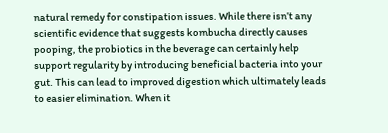natural remedy for constipation issues. While there isn’t any scientific evidence that suggests kombucha directly causes pooping, the probiotics in the beverage can certainly help support regularity by introducing beneficial bacteria into your gut. This can lead to improved digestion which ultimately leads to easier elimination. When it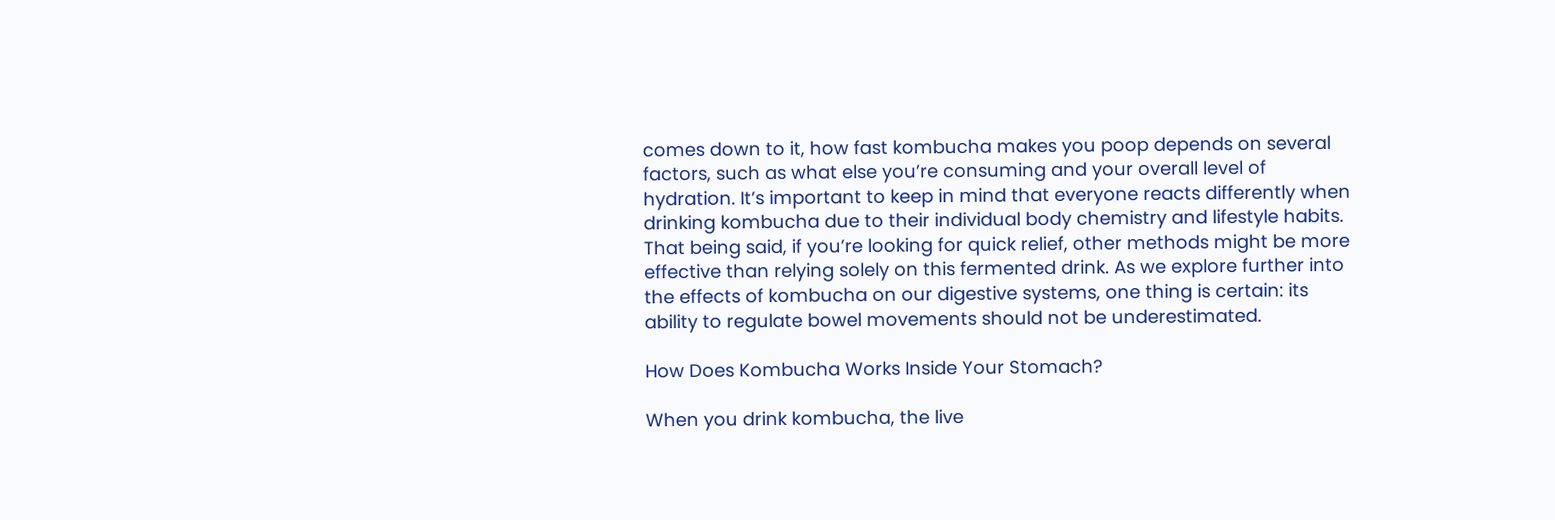comes down to it, how fast kombucha makes you poop depends on several factors, such as what else you’re consuming and your overall level of hydration. It’s important to keep in mind that everyone reacts differently when drinking kombucha due to their individual body chemistry and lifestyle habits. That being said, if you’re looking for quick relief, other methods might be more effective than relying solely on this fermented drink. As we explore further into the effects of kombucha on our digestive systems, one thing is certain: its ability to regulate bowel movements should not be underestimated.

How Does Kombucha Works Inside Your Stomach?

When you drink kombucha, the live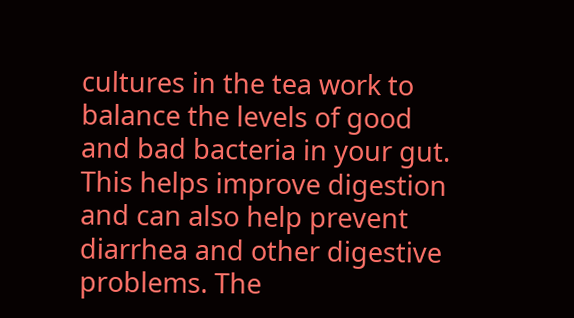cultures in the tea work to balance the levels of good and bad bacteria in your gut. This helps improve digestion and can also help prevent diarrhea and other digestive problems. The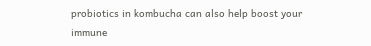probiotics in kombucha can also help boost your immune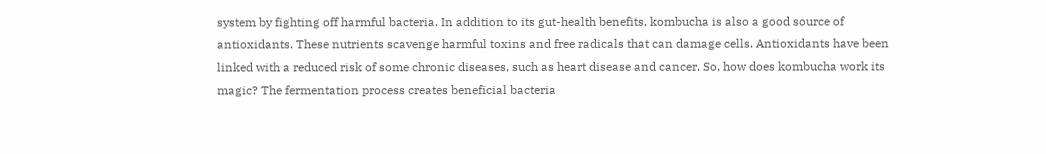system by fighting off harmful bacteria. In addition to its gut-health benefits, kombucha is also a good source of antioxidants. These nutrients scavenge harmful toxins and free radicals that can damage cells. Antioxidants have been linked with a reduced risk of some chronic diseases, such as heart disease and cancer. So, how does kombucha work its magic? The fermentation process creates beneficial bacteria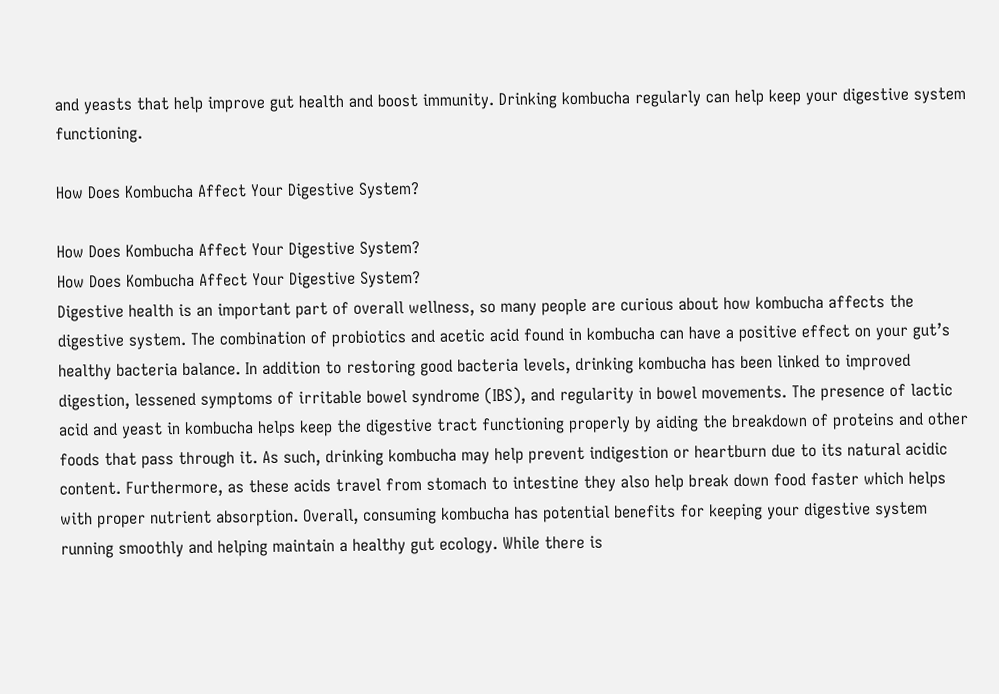and yeasts that help improve gut health and boost immunity. Drinking kombucha regularly can help keep your digestive system functioning.

How Does Kombucha Affect Your Digestive System?

How Does Kombucha Affect Your Digestive System?
How Does Kombucha Affect Your Digestive System?
Digestive health is an important part of overall wellness, so many people are curious about how kombucha affects the digestive system. The combination of probiotics and acetic acid found in kombucha can have a positive effect on your gut’s healthy bacteria balance. In addition to restoring good bacteria levels, drinking kombucha has been linked to improved digestion, lessened symptoms of irritable bowel syndrome (IBS), and regularity in bowel movements. The presence of lactic acid and yeast in kombucha helps keep the digestive tract functioning properly by aiding the breakdown of proteins and other foods that pass through it. As such, drinking kombucha may help prevent indigestion or heartburn due to its natural acidic content. Furthermore, as these acids travel from stomach to intestine they also help break down food faster which helps with proper nutrient absorption. Overall, consuming kombucha has potential benefits for keeping your digestive system running smoothly and helping maintain a healthy gut ecology. While there is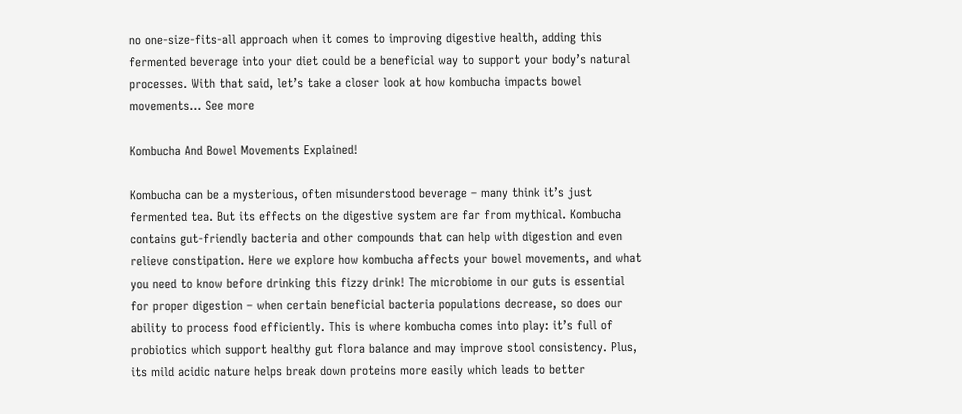no one-size-fits-all approach when it comes to improving digestive health, adding this fermented beverage into your diet could be a beneficial way to support your body’s natural processes. With that said, let’s take a closer look at how kombucha impacts bowel movements… See more

Kombucha And Bowel Movements Explained!

Kombucha can be a mysterious, often misunderstood beverage – many think it’s just fermented tea. But its effects on the digestive system are far from mythical. Kombucha contains gut-friendly bacteria and other compounds that can help with digestion and even relieve constipation. Here we explore how kombucha affects your bowel movements, and what you need to know before drinking this fizzy drink! The microbiome in our guts is essential for proper digestion – when certain beneficial bacteria populations decrease, so does our ability to process food efficiently. This is where kombucha comes into play: it’s full of probiotics which support healthy gut flora balance and may improve stool consistency. Plus, its mild acidic nature helps break down proteins more easily which leads to better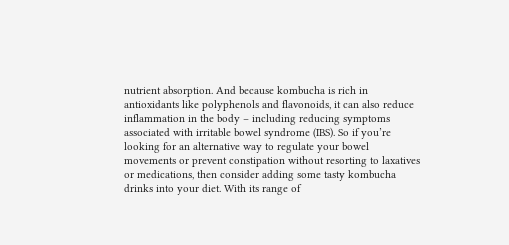nutrient absorption. And because kombucha is rich in antioxidants like polyphenols and flavonoids, it can also reduce inflammation in the body – including reducing symptoms associated with irritable bowel syndrome (IBS). So if you’re looking for an alternative way to regulate your bowel movements or prevent constipation without resorting to laxatives or medications, then consider adding some tasty kombucha drinks into your diet. With its range of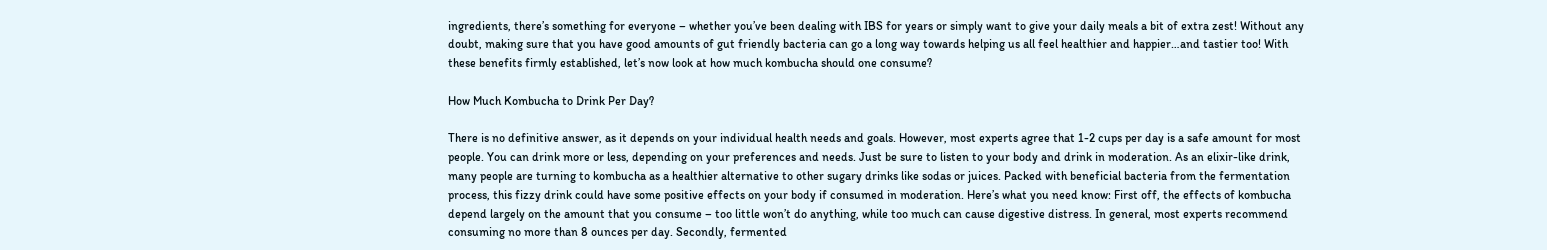ingredients, there’s something for everyone – whether you’ve been dealing with IBS for years or simply want to give your daily meals a bit of extra zest! Without any doubt, making sure that you have good amounts of gut friendly bacteria can go a long way towards helping us all feel healthier and happier…and tastier too! With these benefits firmly established, let’s now look at how much kombucha should one consume?

How Much Kombucha to Drink Per Day?

There is no definitive answer, as it depends on your individual health needs and goals. However, most experts agree that 1-2 cups per day is a safe amount for most people. You can drink more or less, depending on your preferences and needs. Just be sure to listen to your body and drink in moderation. As an elixir-like drink, many people are turning to kombucha as a healthier alternative to other sugary drinks like sodas or juices. Packed with beneficial bacteria from the fermentation process, this fizzy drink could have some positive effects on your body if consumed in moderation. Here’s what you need know: First off, the effects of kombucha depend largely on the amount that you consume – too little won’t do anything, while too much can cause digestive distress. In general, most experts recommend consuming no more than 8 ounces per day. Secondly, fermented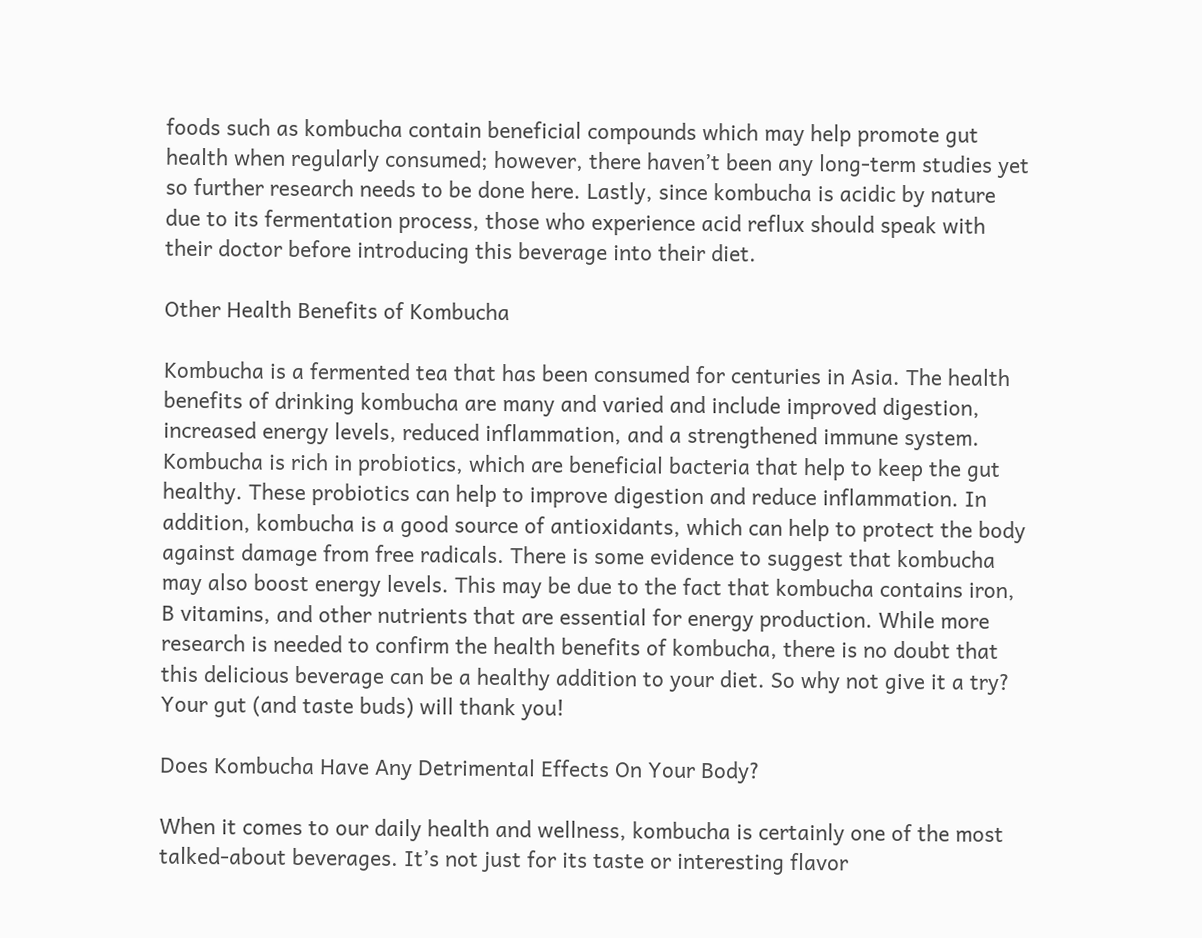foods such as kombucha contain beneficial compounds which may help promote gut health when regularly consumed; however, there haven’t been any long-term studies yet so further research needs to be done here. Lastly, since kombucha is acidic by nature due to its fermentation process, those who experience acid reflux should speak with their doctor before introducing this beverage into their diet.

Other Health Benefits of Kombucha

Kombucha is a fermented tea that has been consumed for centuries in Asia. The health benefits of drinking kombucha are many and varied and include improved digestion, increased energy levels, reduced inflammation, and a strengthened immune system. Kombucha is rich in probiotics, which are beneficial bacteria that help to keep the gut healthy. These probiotics can help to improve digestion and reduce inflammation. In addition, kombucha is a good source of antioxidants, which can help to protect the body against damage from free radicals. There is some evidence to suggest that kombucha may also boost energy levels. This may be due to the fact that kombucha contains iron, B vitamins, and other nutrients that are essential for energy production. While more research is needed to confirm the health benefits of kombucha, there is no doubt that this delicious beverage can be a healthy addition to your diet. So why not give it a try? Your gut (and taste buds) will thank you!

Does Kombucha Have Any Detrimental Effects On Your Body?

When it comes to our daily health and wellness, kombucha is certainly one of the most talked-about beverages. It’s not just for its taste or interesting flavor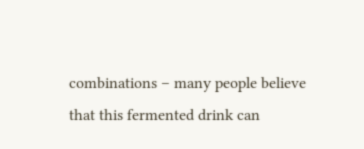combinations – many people believe that this fermented drink can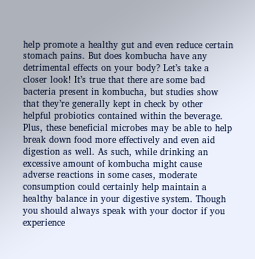help promote a healthy gut and even reduce certain stomach pains. But does kombucha have any detrimental effects on your body? Let’s take a closer look! It’s true that there are some bad bacteria present in kombucha, but studies show that they’re generally kept in check by other helpful probiotics contained within the beverage. Plus, these beneficial microbes may be able to help break down food more effectively and even aid digestion as well. As such, while drinking an excessive amount of kombucha might cause adverse reactions in some cases, moderate consumption could certainly help maintain a healthy balance in your digestive system. Though you should always speak with your doctor if you experience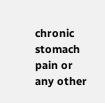chronic stomach pain or any other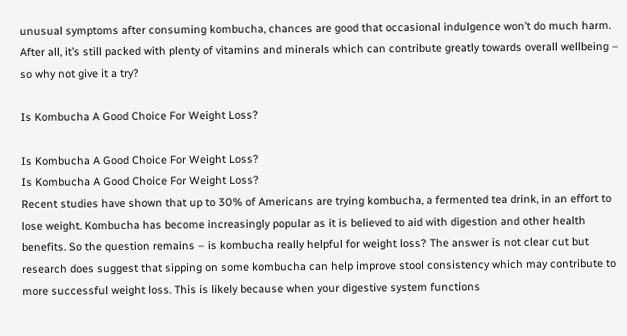unusual symptoms after consuming kombucha, chances are good that occasional indulgence won’t do much harm. After all, it’s still packed with plenty of vitamins and minerals which can contribute greatly towards overall wellbeing – so why not give it a try?

Is Kombucha A Good Choice For Weight Loss?

Is Kombucha A Good Choice For Weight Loss?
Is Kombucha A Good Choice For Weight Loss?
Recent studies have shown that up to 30% of Americans are trying kombucha, a fermented tea drink, in an effort to lose weight. Kombucha has become increasingly popular as it is believed to aid with digestion and other health benefits. So the question remains – is kombucha really helpful for weight loss? The answer is not clear cut but research does suggest that sipping on some kombucha can help improve stool consistency which may contribute to more successful weight loss. This is likely because when your digestive system functions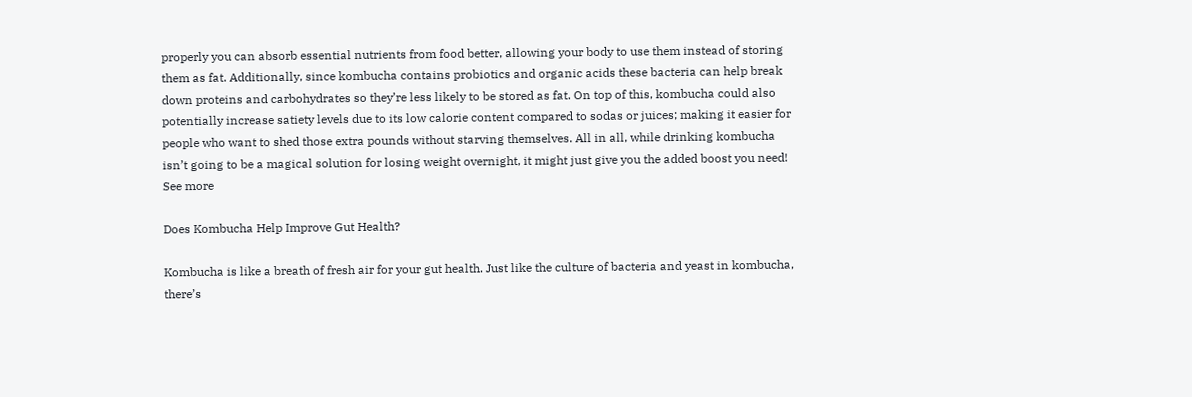properly you can absorb essential nutrients from food better, allowing your body to use them instead of storing them as fat. Additionally, since kombucha contains probiotics and organic acids these bacteria can help break down proteins and carbohydrates so they’re less likely to be stored as fat. On top of this, kombucha could also potentially increase satiety levels due to its low calorie content compared to sodas or juices; making it easier for people who want to shed those extra pounds without starving themselves. All in all, while drinking kombucha isn’t going to be a magical solution for losing weight overnight, it might just give you the added boost you need! See more

Does Kombucha Help Improve Gut Health?

Kombucha is like a breath of fresh air for your gut health. Just like the culture of bacteria and yeast in kombucha, there’s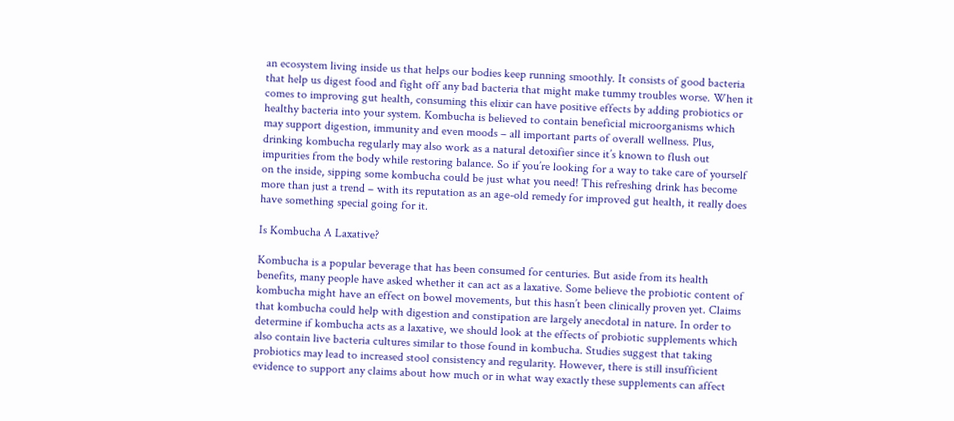an ecosystem living inside us that helps our bodies keep running smoothly. It consists of good bacteria that help us digest food and fight off any bad bacteria that might make tummy troubles worse. When it comes to improving gut health, consuming this elixir can have positive effects by adding probiotics or healthy bacteria into your system. Kombucha is believed to contain beneficial microorganisms which may support digestion, immunity and even moods – all important parts of overall wellness. Plus, drinking kombucha regularly may also work as a natural detoxifier since it’s known to flush out impurities from the body while restoring balance. So if you’re looking for a way to take care of yourself on the inside, sipping some kombucha could be just what you need! This refreshing drink has become more than just a trend – with its reputation as an age-old remedy for improved gut health, it really does have something special going for it.

Is Kombucha A Laxative?

Kombucha is a popular beverage that has been consumed for centuries. But aside from its health benefits, many people have asked whether it can act as a laxative. Some believe the probiotic content of kombucha might have an effect on bowel movements, but this hasn’t been clinically proven yet. Claims that kombucha could help with digestion and constipation are largely anecdotal in nature. In order to determine if kombucha acts as a laxative, we should look at the effects of probiotic supplements which also contain live bacteria cultures similar to those found in kombucha. Studies suggest that taking probiotics may lead to increased stool consistency and regularity. However, there is still insufficient evidence to support any claims about how much or in what way exactly these supplements can affect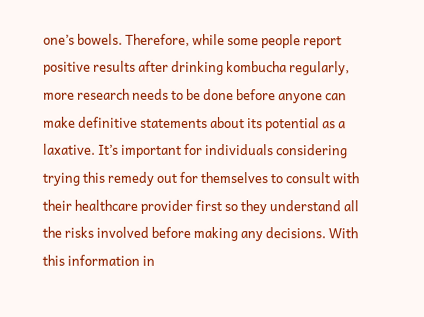one’s bowels. Therefore, while some people report positive results after drinking kombucha regularly, more research needs to be done before anyone can make definitive statements about its potential as a laxative. It’s important for individuals considering trying this remedy out for themselves to consult with their healthcare provider first so they understand all the risks involved before making any decisions. With this information in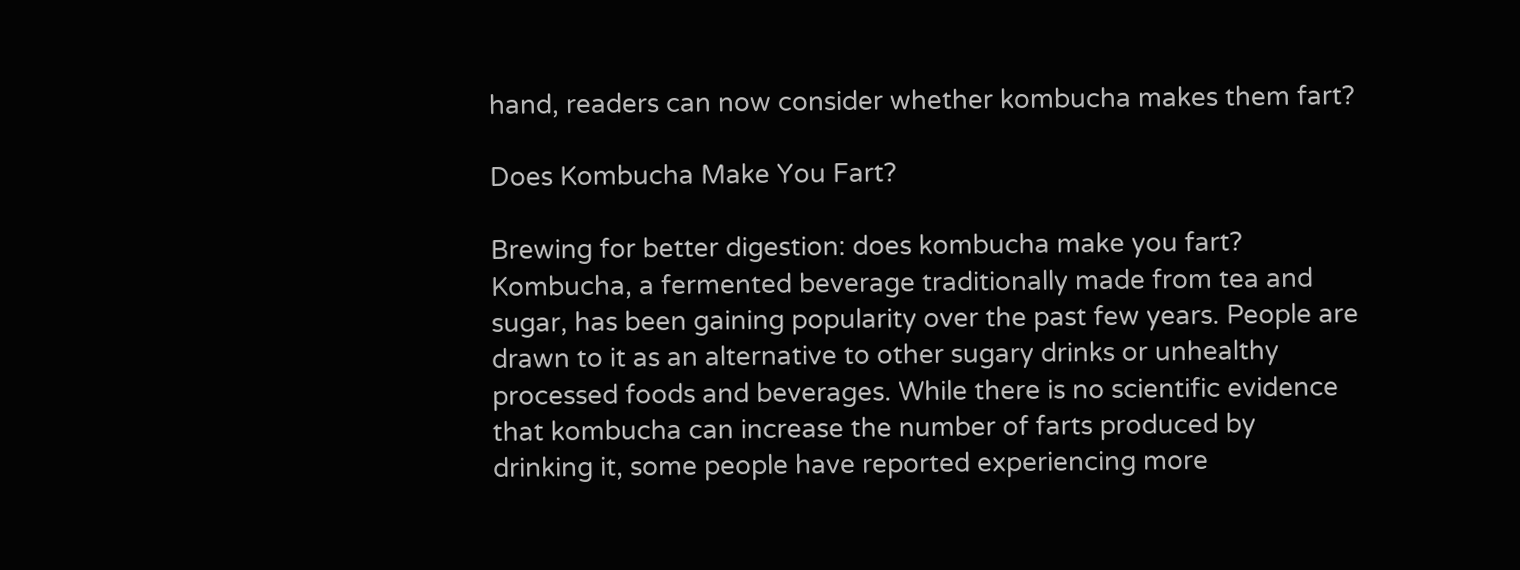hand, readers can now consider whether kombucha makes them fart?

Does Kombucha Make You Fart?

Brewing for better digestion: does kombucha make you fart? Kombucha, a fermented beverage traditionally made from tea and sugar, has been gaining popularity over the past few years. People are drawn to it as an alternative to other sugary drinks or unhealthy processed foods and beverages. While there is no scientific evidence that kombucha can increase the number of farts produced by drinking it, some people have reported experiencing more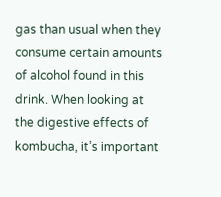gas than usual when they consume certain amounts of alcohol found in this drink. When looking at the digestive effects of kombucha, it’s important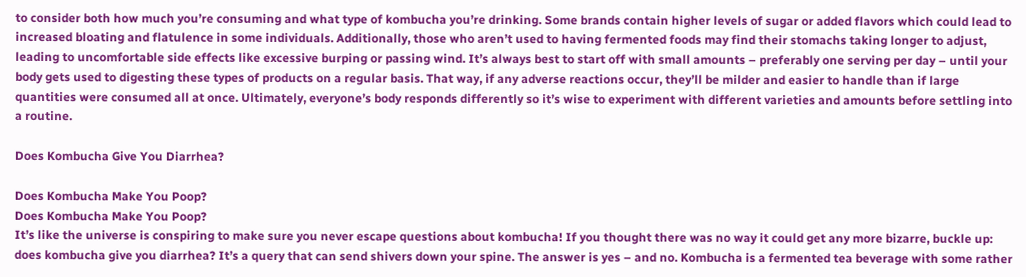to consider both how much you’re consuming and what type of kombucha you’re drinking. Some brands contain higher levels of sugar or added flavors which could lead to increased bloating and flatulence in some individuals. Additionally, those who aren’t used to having fermented foods may find their stomachs taking longer to adjust, leading to uncomfortable side effects like excessive burping or passing wind. It’s always best to start off with small amounts – preferably one serving per day – until your body gets used to digesting these types of products on a regular basis. That way, if any adverse reactions occur, they’ll be milder and easier to handle than if large quantities were consumed all at once. Ultimately, everyone’s body responds differently so it’s wise to experiment with different varieties and amounts before settling into a routine.

Does Kombucha Give You Diarrhea?

Does Kombucha Make You Poop?
Does Kombucha Make You Poop?
It’s like the universe is conspiring to make sure you never escape questions about kombucha! If you thought there was no way it could get any more bizarre, buckle up: does kombucha give you diarrhea? It’s a query that can send shivers down your spine. The answer is yes – and no. Kombucha is a fermented tea beverage with some rather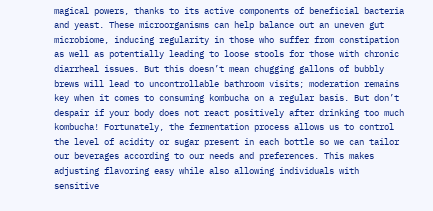magical powers, thanks to its active components of beneficial bacteria and yeast. These microorganisms can help balance out an uneven gut microbiome, inducing regularity in those who suffer from constipation as well as potentially leading to loose stools for those with chronic diarrheal issues. But this doesn’t mean chugging gallons of bubbly brews will lead to uncontrollable bathroom visits; moderation remains key when it comes to consuming kombucha on a regular basis. But don’t despair if your body does not react positively after drinking too much kombucha! Fortunately, the fermentation process allows us to control the level of acidity or sugar present in each bottle so we can tailor our beverages according to our needs and preferences. This makes adjusting flavoring easy while also allowing individuals with sensitive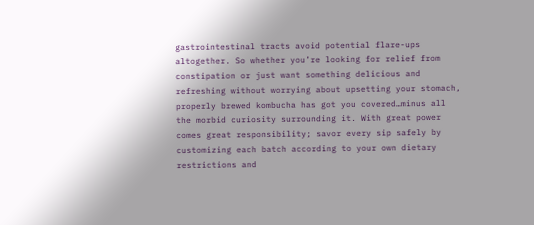gastrointestinal tracts avoid potential flare-ups altogether. So whether you’re looking for relief from constipation or just want something delicious and refreshing without worrying about upsetting your stomach, properly brewed kombucha has got you covered…minus all the morbid curiosity surrounding it. With great power comes great responsibility; savor every sip safely by customizing each batch according to your own dietary restrictions and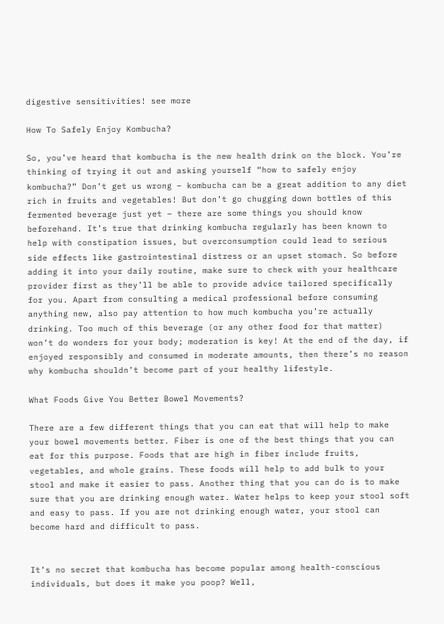digestive sensitivities! see more

How To Safely Enjoy Kombucha?

So, you’ve heard that kombucha is the new health drink on the block. You’re thinking of trying it out and asking yourself “how to safely enjoy kombucha?” Don’t get us wrong – kombucha can be a great addition to any diet rich in fruits and vegetables! But don’t go chugging down bottles of this fermented beverage just yet – there are some things you should know beforehand. It’s true that drinking kombucha regularly has been known to help with constipation issues, but overconsumption could lead to serious side effects like gastrointestinal distress or an upset stomach. So before adding it into your daily routine, make sure to check with your healthcare provider first as they’ll be able to provide advice tailored specifically for you. Apart from consulting a medical professional before consuming anything new, also pay attention to how much kombucha you’re actually drinking. Too much of this beverage (or any other food for that matter) won’t do wonders for your body; moderation is key! At the end of the day, if enjoyed responsibly and consumed in moderate amounts, then there’s no reason why kombucha shouldn’t become part of your healthy lifestyle.

What Foods Give You Better Bowel Movements?

There are a few different things that you can eat that will help to make your bowel movements better. Fiber is one of the best things that you can eat for this purpose. Foods that are high in fiber include fruits, vegetables, and whole grains. These foods will help to add bulk to your stool and make it easier to pass. Another thing that you can do is to make sure that you are drinking enough water. Water helps to keep your stool soft and easy to pass. If you are not drinking enough water, your stool can become hard and difficult to pass.


It’s no secret that kombucha has become popular among health-conscious individuals, but does it make you poop? Well,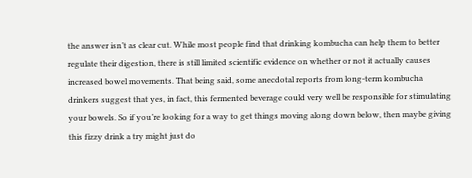the answer isn’t as clear cut. While most people find that drinking kombucha can help them to better regulate their digestion, there is still limited scientific evidence on whether or not it actually causes increased bowel movements. That being said, some anecdotal reports from long-term kombucha drinkers suggest that yes, in fact, this fermented beverage could very well be responsible for stimulating your bowels. So if you’re looking for a way to get things moving along down below, then maybe giving this fizzy drink a try might just do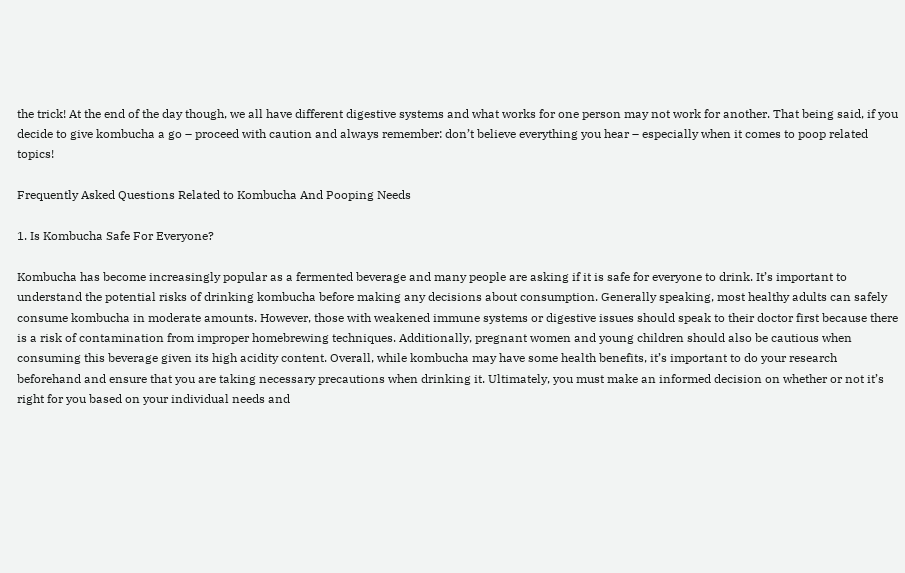the trick! At the end of the day though, we all have different digestive systems and what works for one person may not work for another. That being said, if you decide to give kombucha a go – proceed with caution and always remember: don’t believe everything you hear – especially when it comes to poop related topics!

Frequently Asked Questions Related to Kombucha And Pooping Needs

1. Is Kombucha Safe For Everyone?

Kombucha has become increasingly popular as a fermented beverage and many people are asking if it is safe for everyone to drink. It’s important to understand the potential risks of drinking kombucha before making any decisions about consumption. Generally speaking, most healthy adults can safely consume kombucha in moderate amounts. However, those with weakened immune systems or digestive issues should speak to their doctor first because there is a risk of contamination from improper homebrewing techniques. Additionally, pregnant women and young children should also be cautious when consuming this beverage given its high acidity content. Overall, while kombucha may have some health benefits, it’s important to do your research beforehand and ensure that you are taking necessary precautions when drinking it. Ultimately, you must make an informed decision on whether or not it’s right for you based on your individual needs and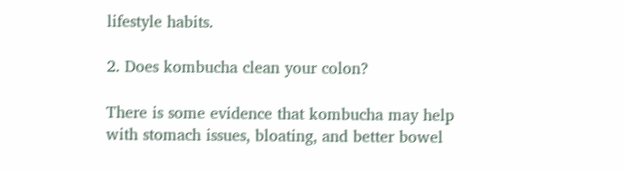lifestyle habits.

2. Does kombucha clean your colon?

There is some evidence that kombucha may help with stomach issues, bloating, and better bowel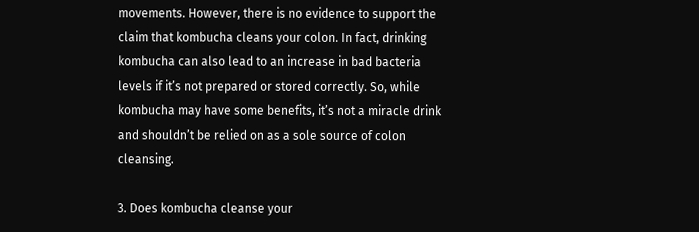movements. However, there is no evidence to support the claim that kombucha cleans your colon. In fact, drinking kombucha can also lead to an increase in bad bacteria levels if it’s not prepared or stored correctly. So, while kombucha may have some benefits, it’s not a miracle drink and shouldn’t be relied on as a sole source of colon cleansing.

3. Does kombucha cleanse your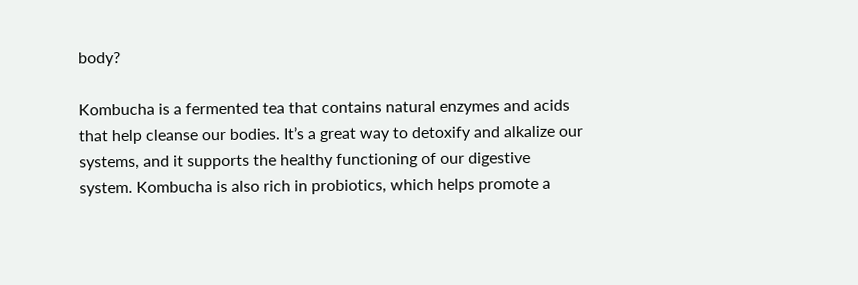body?

Kombucha is a fermented tea that contains natural enzymes and acids that help cleanse our bodies. It’s a great way to detoxify and alkalize our systems, and it supports the healthy functioning of our digestive system. Kombucha is also rich in probiotics, which helps promote a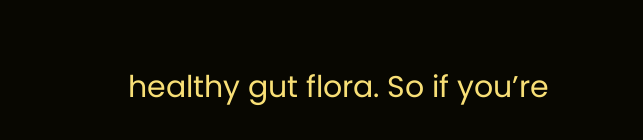healthy gut flora. So if you’re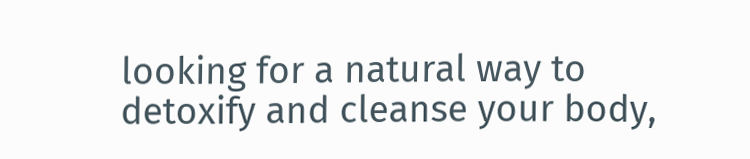looking for a natural way to detoxify and cleanse your body,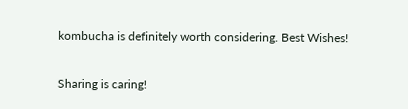kombucha is definitely worth considering. Best Wishes!

Sharing is caring!